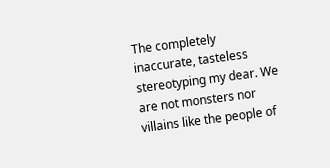The completely inaccurate, tasteless stereotyping my dear. We are not monsters nor villains like the people of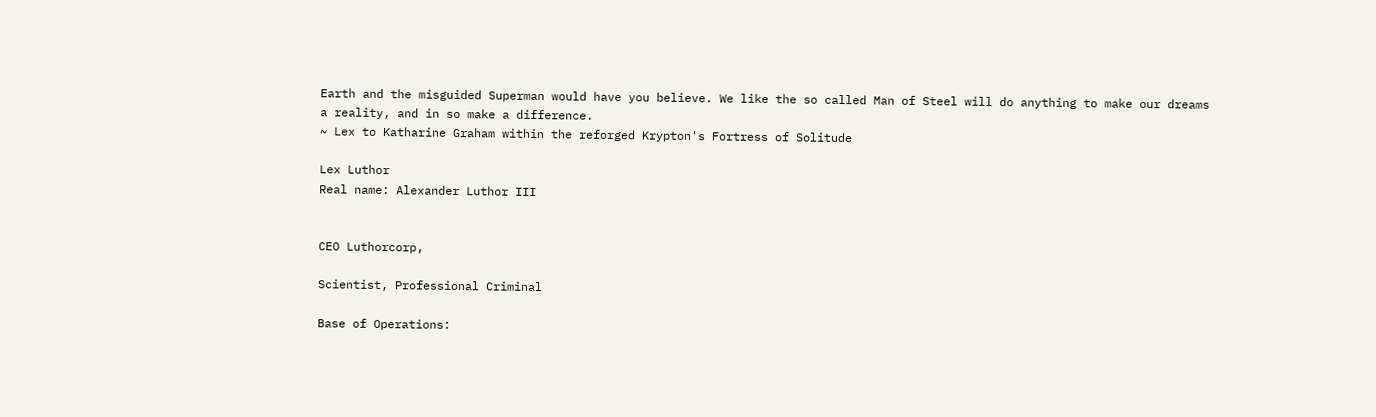Earth and the misguided Superman would have you believe. We like the so called Man of Steel will do anything to make our dreams a reality, and in so make a difference.
~ Lex to Katharine Graham within the reforged Krypton's Fortress of Solitude

Lex Luthor
Real name: Alexander Luthor III


CEO Luthorcorp,

Scientist, Professional Criminal

Base of Operations: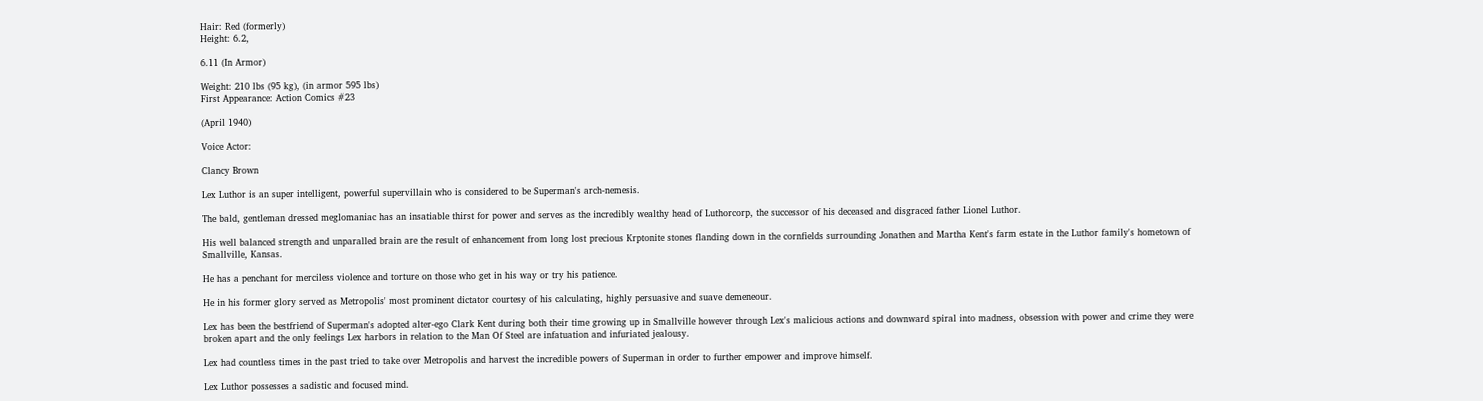Hair: Red (formerly)
Height: 6.2,

6.11 (In Armor)

Weight: 210 lbs (95 kg), (in armor 595 lbs)
First Appearance: Action Comics #23

(April 1940)

Voice Actor:

Clancy Brown

Lex Luthor is an super intelligent, powerful supervillain who is considered to be Superman's arch-nemesis.

The bald, gentleman dressed meglomaniac has an insatiable thirst for power and serves as the incredibly wealthy head of Luthorcorp, the successor of his deceased and disgraced father Lionel Luthor.

His well balanced strength and unparalled brain are the result of enhancement from long lost precious Krptonite stones flanding down in the cornfields surrounding Jonathen and Martha Kent's farm estate in the Luthor family's hometown of Smallville, Kansas.

He has a penchant for merciless violence and torture on those who get in his way or try his patience.

He in his former glory served as Metropolis' most prominent dictator courtesy of his calculating, highly persuasive and suave demeneour.

Lex has been the bestfriend of Superman's adopted alter-ego Clark Kent during both their time growing up in Smallville however through Lex's malicious actions and downward spiral into madness, obsession with power and crime they were broken apart and the only feelings Lex harbors in relation to the Man Of Steel are infatuation and infuriated jealousy.

Lex had countless times in the past tried to take over Metropolis and harvest the incredible powers of Superman in order to further empower and improve himself.

Lex Luthor possesses a sadistic and focused mind.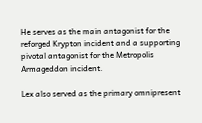He serves as the main antagonist for the reforged Krypton incident and a supporting pivotal antagonist for the Metropolis Armageddon incident.

Lex also served as the primary omnipresent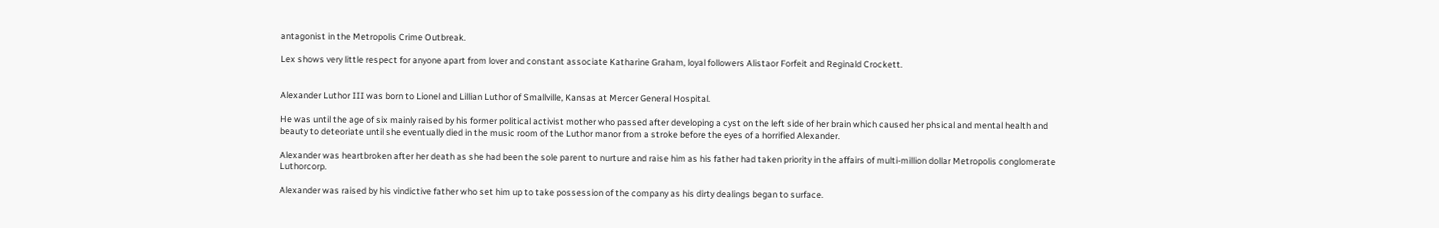antagonist in the Metropolis Crime Outbreak.

Lex shows very little respect for anyone apart from lover and constant associate Katharine Graham, loyal followers Alistaor Forfeit and Reginald Crockett.


Alexander Luthor III was born to Lionel and Lillian Luthor of Smallville, Kansas at Mercer General Hospital.

He was until the age of six mainly raised by his former political activist mother who passed after developing a cyst on the left side of her brain which caused her phsical and mental health and beauty to deteoriate until she eventually died in the music room of the Luthor manor from a stroke before the eyes of a horrified Alexander.

Alexander was heartbroken after her death as she had been the sole parent to nurture and raise him as his father had taken priority in the affairs of multi-million dollar Metropolis conglomerate Luthorcorp.

Alexander was raised by his vindictive father who set him up to take possession of the company as his dirty dealings began to surface.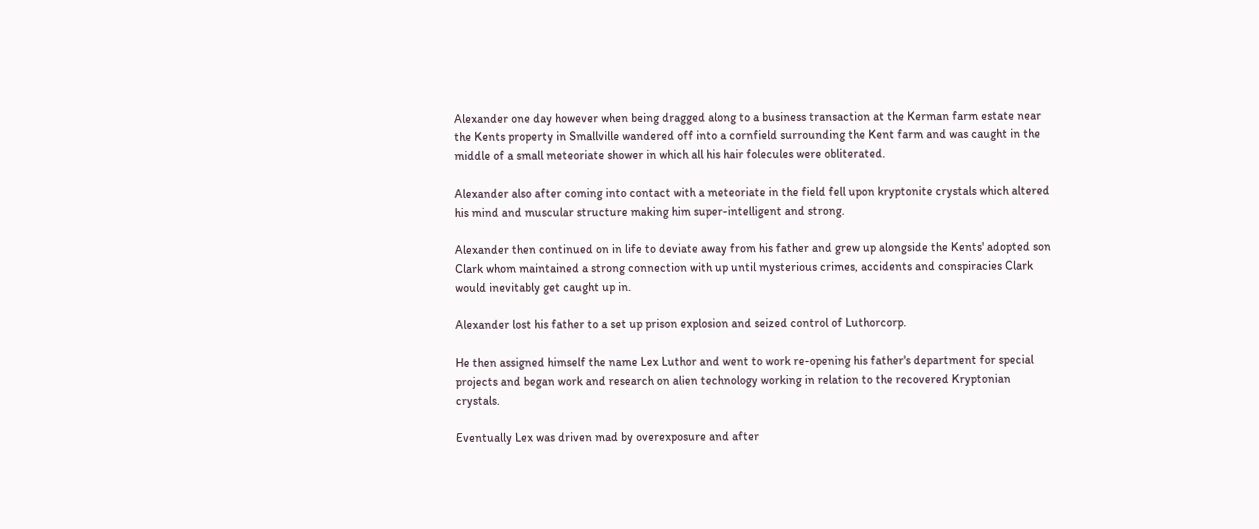Alexander one day however when being dragged along to a business transaction at the Kerman farm estate near the Kents property in Smallville wandered off into a cornfield surrounding the Kent farm and was caught in the middle of a small meteoriate shower in which all his hair folecules were obliterated.

Alexander also after coming into contact with a meteoriate in the field fell upon kryptonite crystals which altered his mind and muscular structure making him super-intelligent and strong.

Alexander then continued on in life to deviate away from his father and grew up alongside the Kents' adopted son Clark whom maintained a strong connection with up until mysterious crimes, accidents and conspiracies Clark would inevitably get caught up in.

Alexander lost his father to a set up prison explosion and seized control of Luthorcorp.

He then assigned himself the name Lex Luthor and went to work re-opening his father's department for special projects and began work and research on alien technology working in relation to the recovered Kryptonian crystals.

Eventually Lex was driven mad by overexposure and after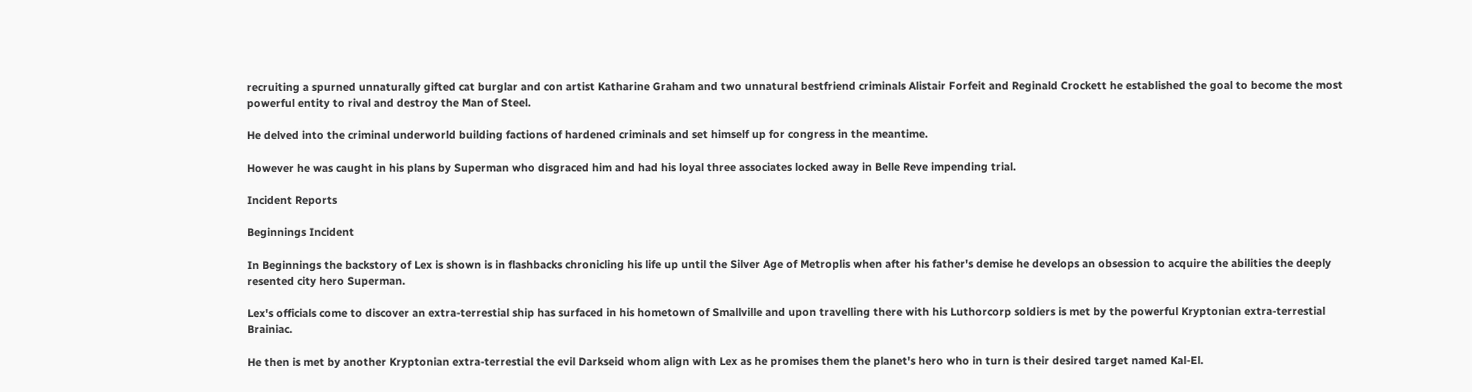recruiting a spurned unnaturally gifted cat burglar and con artist Katharine Graham and two unnatural bestfriend criminals Alistair Forfeit and Reginald Crockett he established the goal to become the most powerful entity to rival and destroy the Man of Steel.

He delved into the criminal underworld building factions of hardened criminals and set himself up for congress in the meantime.

However he was caught in his plans by Superman who disgraced him and had his loyal three associates locked away in Belle Reve impending trial.

Incident Reports

Beginnings Incident

In Beginnings the backstory of Lex is shown is in flashbacks chronicling his life up until the Silver Age of Metroplis when after his father's demise he develops an obsession to acquire the abilities the deeply resented city hero Superman.

Lex's officials come to discover an extra-terrestial ship has surfaced in his hometown of Smallville and upon travelling there with his Luthorcorp soldiers is met by the powerful Kryptonian extra-terrestial Brainiac.

He then is met by another Kryptonian extra-terrestial the evil Darkseid whom align with Lex as he promises them the planet's hero who in turn is their desired target named Kal-El.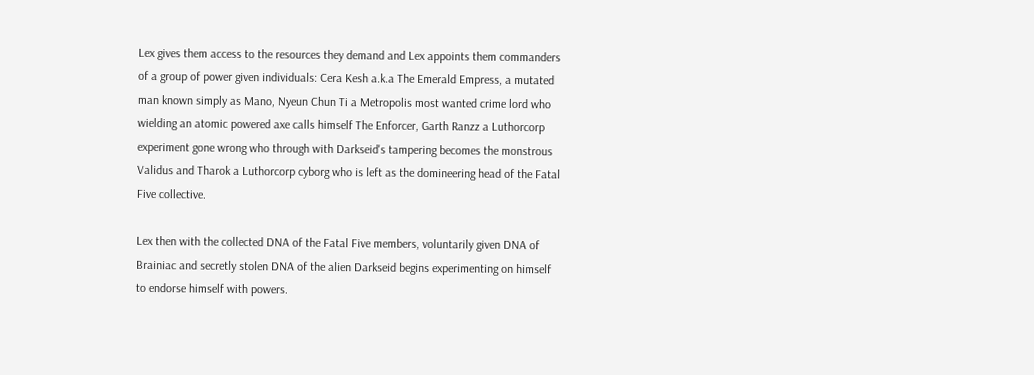Lex gives them access to the resources they demand and Lex appoints them commanders of a group of power given individuals: Cera Kesh a.k.a The Emerald Empress, a mutated man known simply as Mano, Nyeun Chun Ti a Metropolis most wanted crime lord who wielding an atomic powered axe calls himself The Enforcer, Garth Ranzz a Luthorcorp experiment gone wrong who through with Darkseid's tampering becomes the monstrous Validus and Tharok a Luthorcorp cyborg who is left as the domineering head of the Fatal Five collective.

Lex then with the collected DNA of the Fatal Five members, voluntarily given DNA of Brainiac and secretly stolen DNA of the alien Darkseid begins experimenting on himself to endorse himself with powers.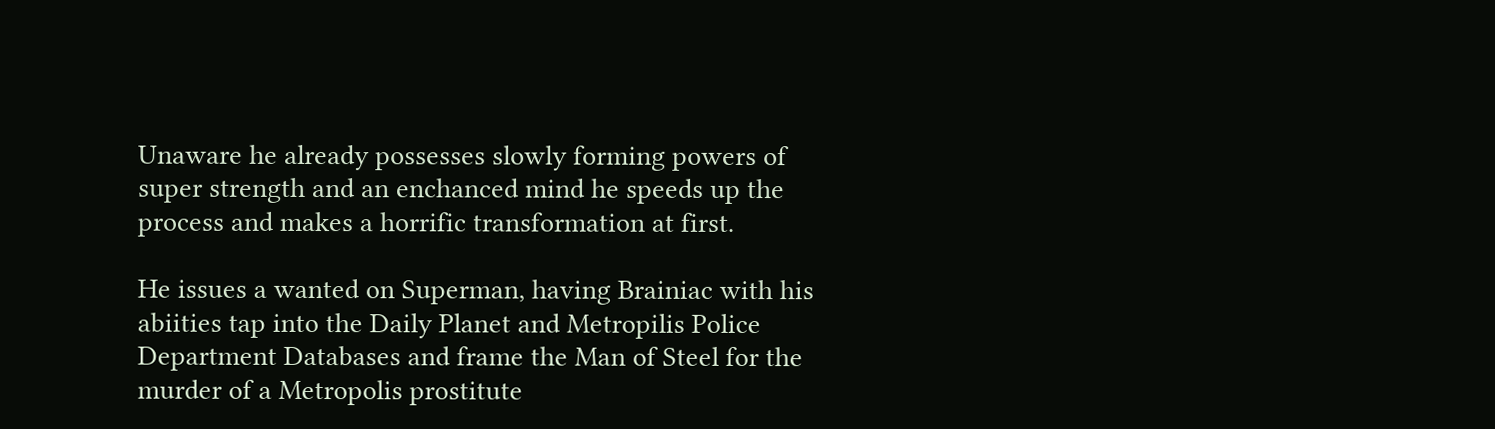Unaware he already possesses slowly forming powers of super strength and an enchanced mind he speeds up the process and makes a horrific transformation at first.

He issues a wanted on Superman, having Brainiac with his abiities tap into the Daily Planet and Metropilis Police Department Databases and frame the Man of Steel for the murder of a Metropolis prostitute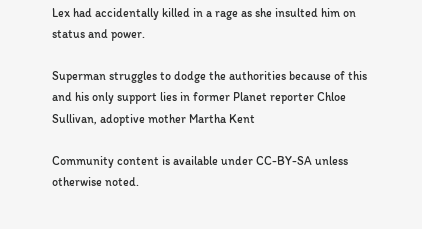Lex had accidentally killed in a rage as she insulted him on status and power.

Superman struggles to dodge the authorities because of this and his only support lies in former Planet reporter Chloe Sullivan, adoptive mother Martha Kent

Community content is available under CC-BY-SA unless otherwise noted.